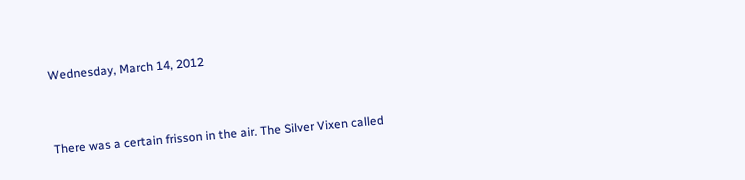Wednesday, March 14, 2012


There was a certain frisson in the air. The Silver Vixen called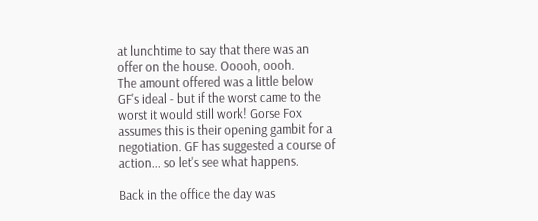at lunchtime to say that there was an offer on the house. Ooooh, oooh.
The amount offered was a little below GF's ideal - but if the worst came to the worst it would still work! Gorse Fox assumes this is their opening gambit for a negotiation. GF has suggested a course of action... so let's see what happens.

Back in the office the day was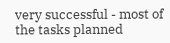very successful - most of the tasks planned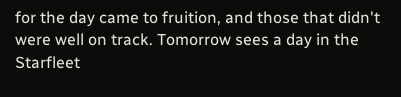for the day came to fruition, and those that didn't were well on track. Tomorrow sees a day in the Starfleet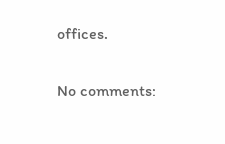offices.

No comments: